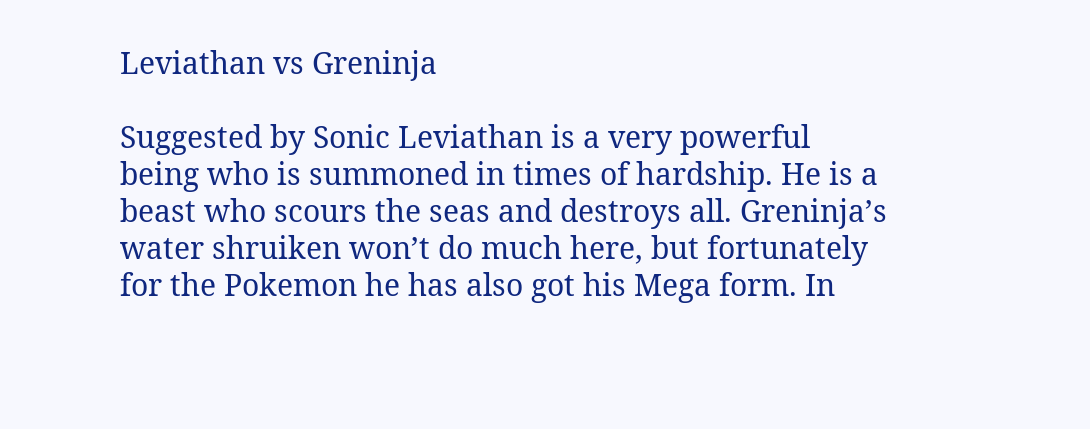Leviathan vs Greninja

Suggested by Sonic Leviathan is a very powerful being who is summoned in times of hardship. He is a beast who scours the seas and destroys all. Greninja’s water shruiken won’t do much here, but fortunately for the Pokemon he has also got his Mega form. In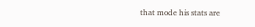that mode his stats are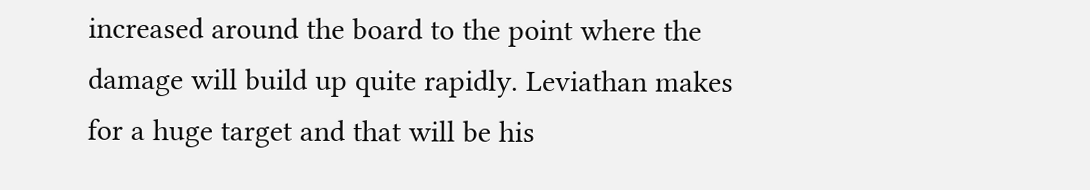increased around the board to the point where the damage will build up quite rapidly. Leviathan makes for a huge target and that will be his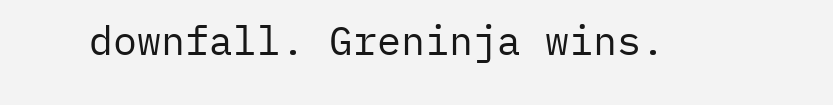downfall. Greninja wins.